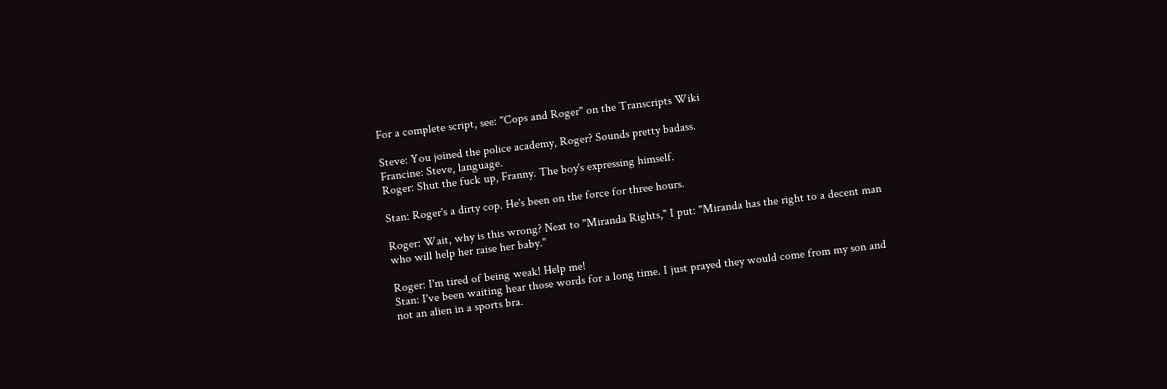For a complete script, see: "Cops and Roger" on the Transcripts Wiki

Steve: You joined the police academy, Roger? Sounds pretty badass.
Francine: Steve, language.
Roger: Shut the fuck up, Franny. The boy's expressing himself.

Stan: Roger's a dirty cop. He's been on the force for three hours.

Roger: Wait, why is this wrong? Next to "Miranda Rights," I put: "Miranda has the right to a decent man who will help her raise her baby."

Roger: I'm tired of being weak! Help me!
Stan: I've been waiting hear those words for a long time. I just prayed they would come from my son and not an alien in a sports bra.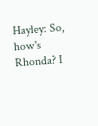Hayley: So, how's Rhonda? I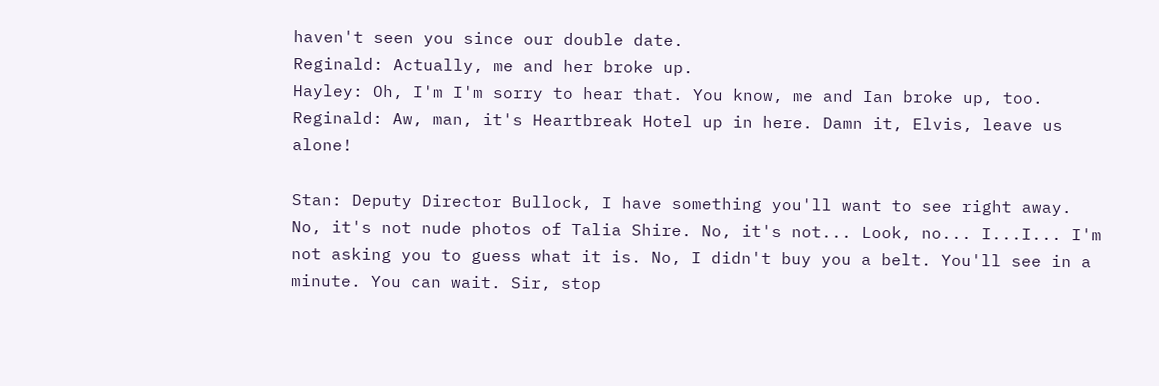haven't seen you since our double date.
Reginald: Actually, me and her broke up.
Hayley: Oh, I'm I'm sorry to hear that. You know, me and Ian broke up, too.
Reginald: Aw, man, it's Heartbreak Hotel up in here. Damn it, Elvis, leave us alone!

Stan: Deputy Director Bullock, I have something you'll want to see right away. No, it's not nude photos of Talia Shire. No, it's not... Look, no... I...I... I'm not asking you to guess what it is. No, I didn't buy you a belt. You'll see in a minute. You can wait. Sir, stop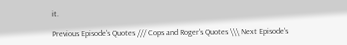it.

Previous Episode's Quotes /// Cops and Roger's Quotes \\\ Next Episode's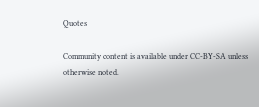Quotes

Community content is available under CC-BY-SA unless otherwise noted.